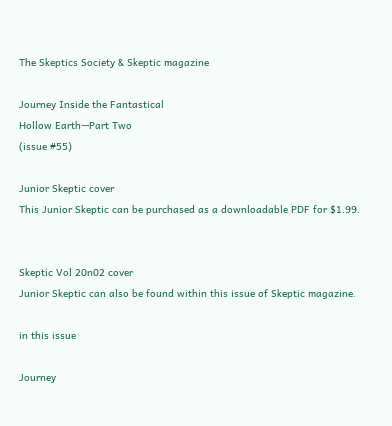The Skeptics Society & Skeptic magazine

Journey Inside the Fantastical
Hollow Earth—Part Two
(issue #55)

Junior Skeptic cover
This Junior Skeptic can be purchased as a downloadable PDF for $1.99.


Skeptic Vol 20n02 cover
Junior Skeptic can also be found within this issue of Skeptic magazine.

in this issue

Journey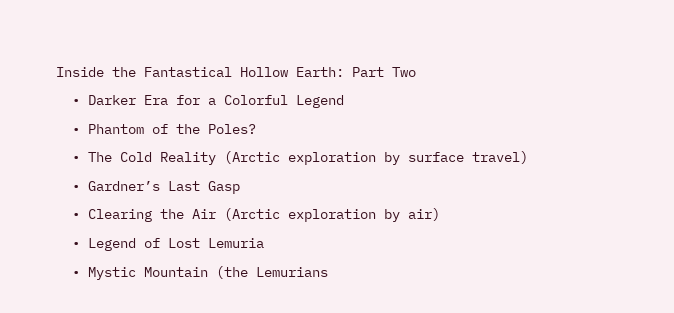Inside the Fantastical Hollow Earth: Part Two
  • Darker Era for a Colorful Legend
  • Phantom of the Poles?
  • The Cold Reality (Arctic exploration by surface travel)
  • Gardner’s Last Gasp
  • Clearing the Air (Arctic exploration by air)
  • Legend of Lost Lemuria
  • Mystic Mountain (the Lemurians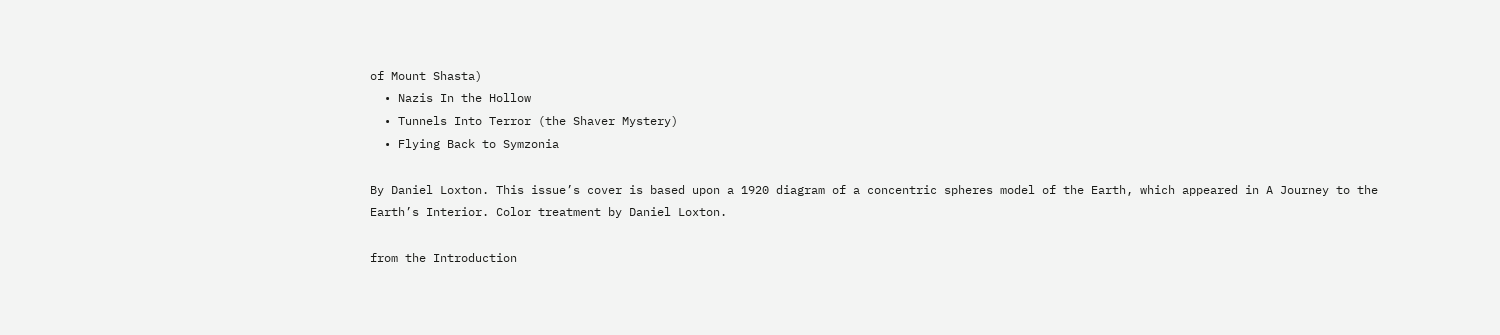of Mount Shasta)
  • Nazis In the Hollow
  • Tunnels Into Terror (the Shaver Mystery)
  • Flying Back to Symzonia

By Daniel Loxton. This issue’s cover is based upon a 1920 diagram of a concentric spheres model of the Earth, which appeared in A Journey to the Earth’s Interior. Color treatment by Daniel Loxton.

from the Introduction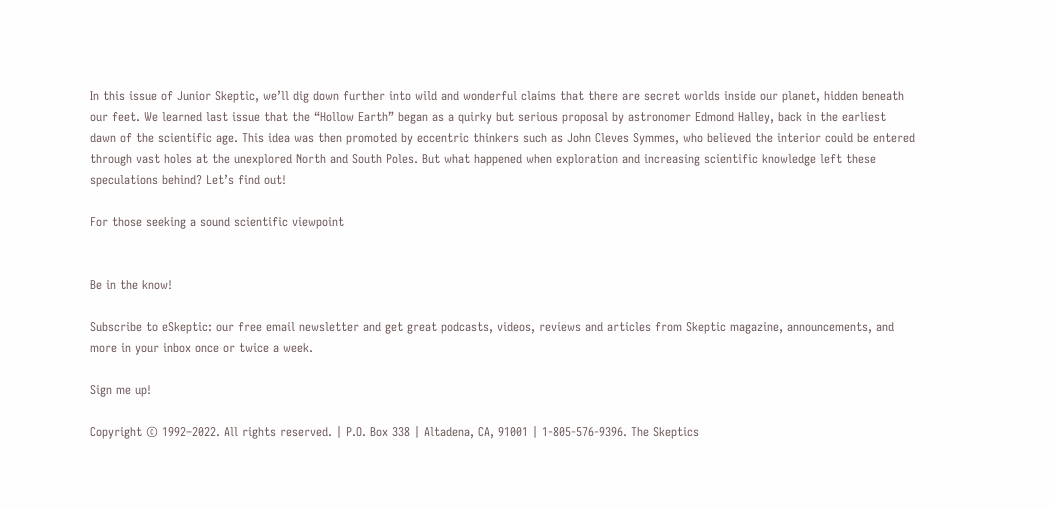In this issue of Junior Skeptic, we’ll dig down further into wild and wonderful claims that there are secret worlds inside our planet, hidden beneath our feet. We learned last issue that the “Hollow Earth” began as a quirky but serious proposal by astronomer Edmond Halley, back in the earliest dawn of the scientific age. This idea was then promoted by eccentric thinkers such as John Cleves Symmes, who believed the interior could be entered through vast holes at the unexplored North and South Poles. But what happened when exploration and increasing scientific knowledge left these speculations behind? Let’s find out!

For those seeking a sound scientific viewpoint


Be in the know!

Subscribe to eSkeptic: our free email newsletter and get great podcasts, videos, reviews and articles from Skeptic magazine, announcements, and more in your inbox once or twice a week.

Sign me up!

Copyright © 1992–2022. All rights reserved. | P.O. Box 338 | Altadena, CA, 91001 | 1-805-576-9396. The Skeptics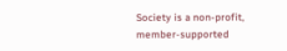Society is a non-profit, member-supported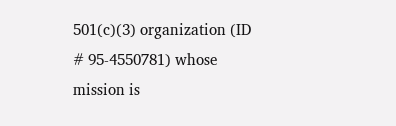501(c)(3) organization (ID # 95-4550781) whose mission is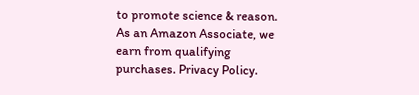to promote science & reason. As an Amazon Associate, we earn from qualifying purchases. Privacy Policy.